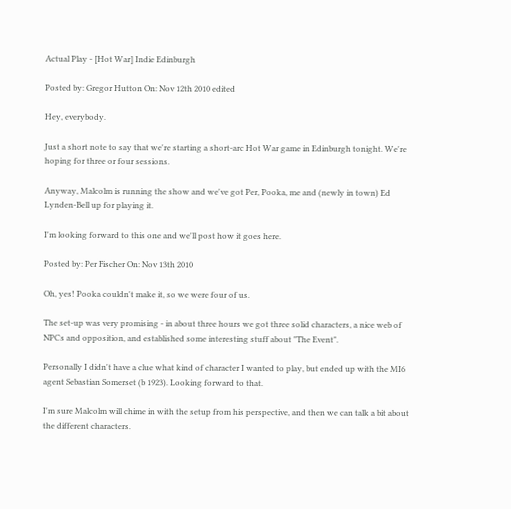Actual Play - [Hot War] Indie Edinburgh

Posted by: Gregor Hutton On: Nov 12th 2010 edited

Hey, everybody.

Just a short note to say that we're starting a short-arc Hot War game in Edinburgh tonight. We're hoping for three or four sessions.

Anyway, Malcolm is running the show and we've got Per, Pooka, me and (newly in town) Ed Lynden-Bell up for playing it.

I'm looking forward to this one and we'll post how it goes here.

Posted by: Per Fischer On: Nov 13th 2010

Oh, yes! Pooka couldn't make it, so we were four of us.

The set-up was very promising - in about three hours we got three solid characters, a nice web of NPCs and opposition, and established some interesting stuff about "The Event".

Personally I didn't have a clue what kind of character I wanted to play, but ended up with the MI6 agent Sebastian Somerset (b 1923). Looking forward to that.

I'm sure Malcolm will chime in with the setup from his perspective, and then we can talk a bit about the different characters.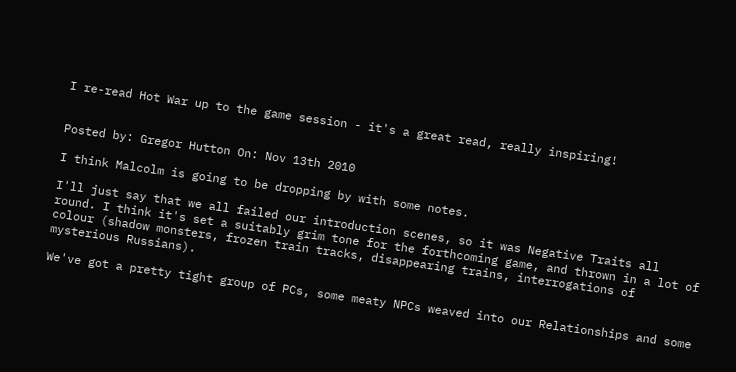I re-read Hot War up to the game session - it's a great read, really inspiring!


Posted by: Gregor Hutton On: Nov 13th 2010

I think Malcolm is going to be dropping by with some notes.

I'll just say that we all failed our introduction scenes, so it was Negative Traits all round. I think it's set a suitably grim tone for the forthcoming game, and thrown in a lot of colour (shadow monsters, frozen train tracks, disappearing trains, interrogations of mysterious Russians).

We've got a pretty tight group of PCs, some meaty NPCs weaved into our Relationships and some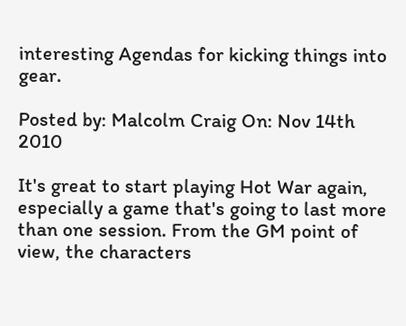interesting Agendas for kicking things into gear.

Posted by: Malcolm Craig On: Nov 14th 2010

It's great to start playing Hot War again, especially a game that's going to last more than one session. From the GM point of view, the characters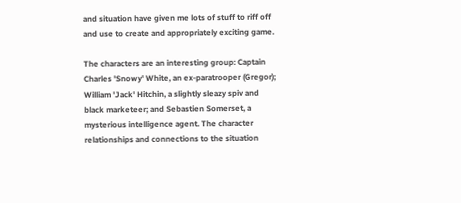and situation have given me lots of stuff to riff off and use to create and appropriately exciting game.

The characters are an interesting group: Captain Charles 'Snowy' White, an ex-paratrooper (Gregor); William 'Jack' Hitchin, a slightly sleazy spiv and black marketeer; and Sebastien Somerset, a mysterious intelligence agent. The character relationships and connections to the situation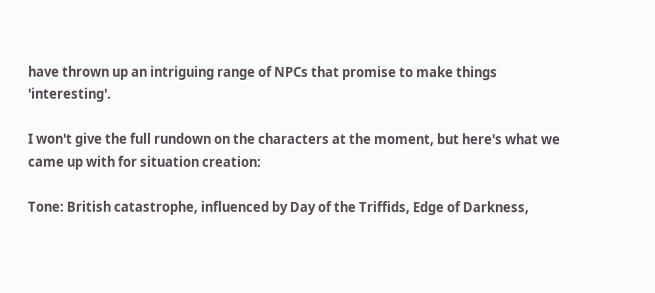have thrown up an intriguing range of NPCs that promise to make things 'interesting'.

I won't give the full rundown on the characters at the moment, but here's what we came up with for situation creation:

Tone: British catastrophe, influenced by Day of the Triffids, Edge of Darkness,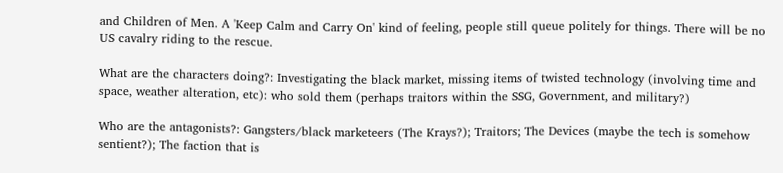and Children of Men. A 'Keep Calm and Carry On' kind of feeling, people still queue politely for things. There will be no US cavalry riding to the rescue.

What are the characters doing?: Investigating the black market, missing items of twisted technology (involving time and space, weather alteration, etc): who sold them (perhaps traitors within the SSG, Government, and military?)

Who are the antagonists?: Gangsters/black marketeers (The Krays?); Traitors; The Devices (maybe the tech is somehow sentient?); The faction that is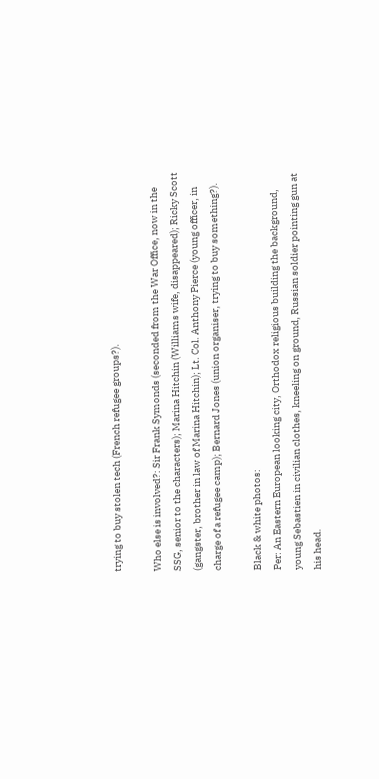trying to buy stolen tech (French refugee groups?).

Who else is involved?: Sir Frank Symonds (seconded from the War Office, now in the SSG, senior to the characters); Marina Hitchin (Williams wife, disappeared); Ricky Scott (gangster, brother in law of Marina Hitchin); Lt. Col. Anthony Pierce (young officer, in charge of a refugee camp); Bernard Jones (union organiser, trying to buy something?).

Black & white photos:
Per: An Eastern European looking city, Orthodox religious building the background, young Sebastien in civilian clothes, kneeling on ground, Russian soldier pointing gun at his head.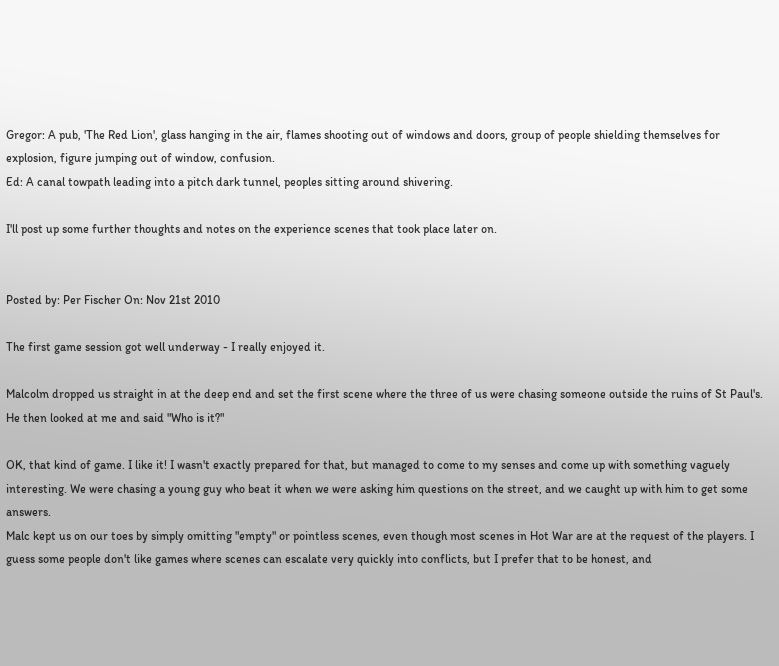Gregor: A pub, 'The Red Lion', glass hanging in the air, flames shooting out of windows and doors, group of people shielding themselves for explosion, figure jumping out of window, confusion.
Ed: A canal towpath leading into a pitch dark tunnel, peoples sitting around shivering.

I'll post up some further thoughts and notes on the experience scenes that took place later on.


Posted by: Per Fischer On: Nov 21st 2010

The first game session got well underway - I really enjoyed it.

Malcolm dropped us straight in at the deep end and set the first scene where the three of us were chasing someone outside the ruins of St Paul's. He then looked at me and said "Who is it?"

OK, that kind of game. I like it! I wasn't exactly prepared for that, but managed to come to my senses and come up with something vaguely interesting. We were chasing a young guy who beat it when we were asking him questions on the street, and we caught up with him to get some answers.
Malc kept us on our toes by simply omitting "empty" or pointless scenes, even though most scenes in Hot War are at the request of the players. I guess some people don't like games where scenes can escalate very quickly into conflicts, but I prefer that to be honest, and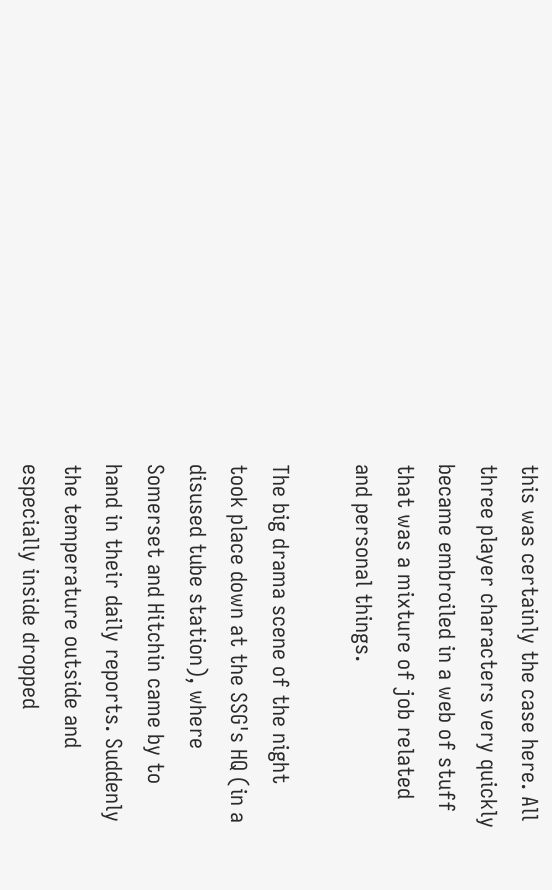this was certainly the case here. All three player characters very quickly became embroiled in a web of stuff that was a mixture of job related and personal things.

The big drama scene of the night took place down at the SSG's HQ (in a disused tube station), where Somerset and Hitchin came by to hand in their daily reports. Suddenly the temperature outside and especially inside dropped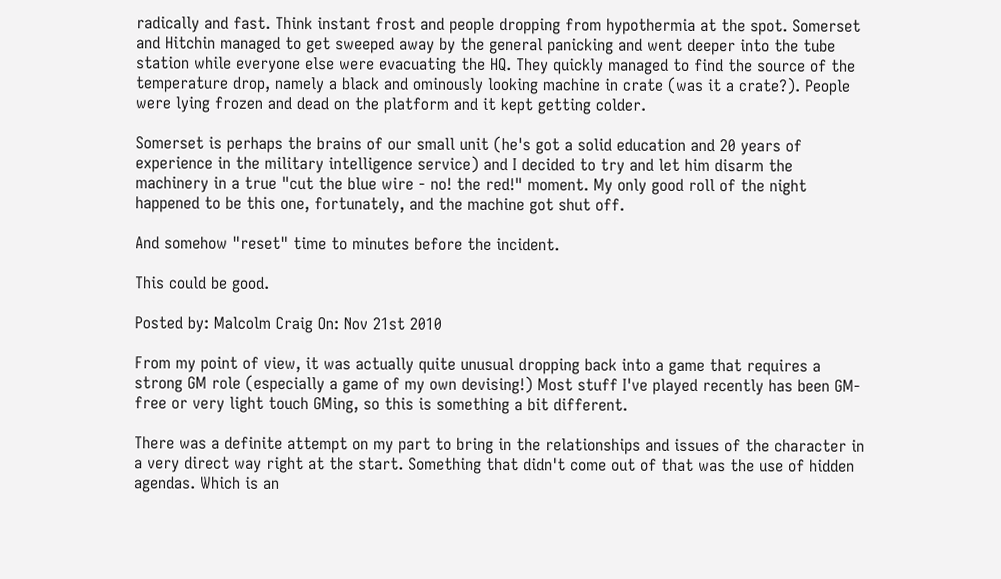radically and fast. Think instant frost and people dropping from hypothermia at the spot. Somerset and Hitchin managed to get sweeped away by the general panicking and went deeper into the tube station while everyone else were evacuating the HQ. They quickly managed to find the source of the temperature drop, namely a black and ominously looking machine in crate (was it a crate?). People were lying frozen and dead on the platform and it kept getting colder.

Somerset is perhaps the brains of our small unit (he's got a solid education and 20 years of experience in the military intelligence service) and I decided to try and let him disarm the machinery in a true "cut the blue wire - no! the red!" moment. My only good roll of the night happened to be this one, fortunately, and the machine got shut off.

And somehow "reset" time to minutes before the incident.

This could be good.

Posted by: Malcolm Craig On: Nov 21st 2010

From my point of view, it was actually quite unusual dropping back into a game that requires a strong GM role (especially a game of my own devising!) Most stuff I've played recently has been GM-free or very light touch GMing, so this is something a bit different.

There was a definite attempt on my part to bring in the relationships and issues of the character in a very direct way right at the start. Something that didn't come out of that was the use of hidden agendas. Which is an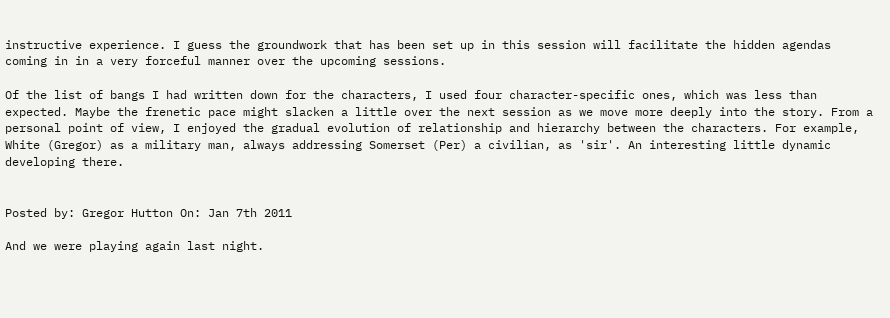instructive experience. I guess the groundwork that has been set up in this session will facilitate the hidden agendas coming in in a very forceful manner over the upcoming sessions.

Of the list of bangs I had written down for the characters, I used four character-specific ones, which was less than expected. Maybe the frenetic pace might slacken a little over the next session as we move more deeply into the story. From a personal point of view, I enjoyed the gradual evolution of relationship and hierarchy between the characters. For example, White (Gregor) as a military man, always addressing Somerset (Per) a civilian, as 'sir'. An interesting little dynamic developing there.


Posted by: Gregor Hutton On: Jan 7th 2011

And we were playing again last night.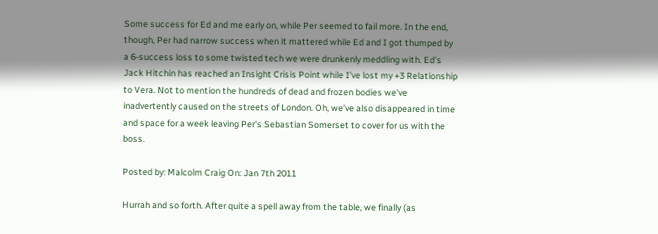Some success for Ed and me early on, while Per seemed to fail more. In the end, though, Per had narrow success when it mattered while Ed and I got thumped by a 6-success loss to some twisted tech we were drunkenly meddling with. Ed's Jack Hitchin has reached an Insight Crisis Point while I've lost my +3 Relationship to Vera. Not to mention the hundreds of dead and frozen bodies we've inadvertently caused on the streets of London. Oh, we've also disappeared in time and space for a week leaving Per's Sebastian Somerset to cover for us with the boss.

Posted by: Malcolm Craig On: Jan 7th 2011

Hurrah and so forth. After quite a spell away from the table, we finally (as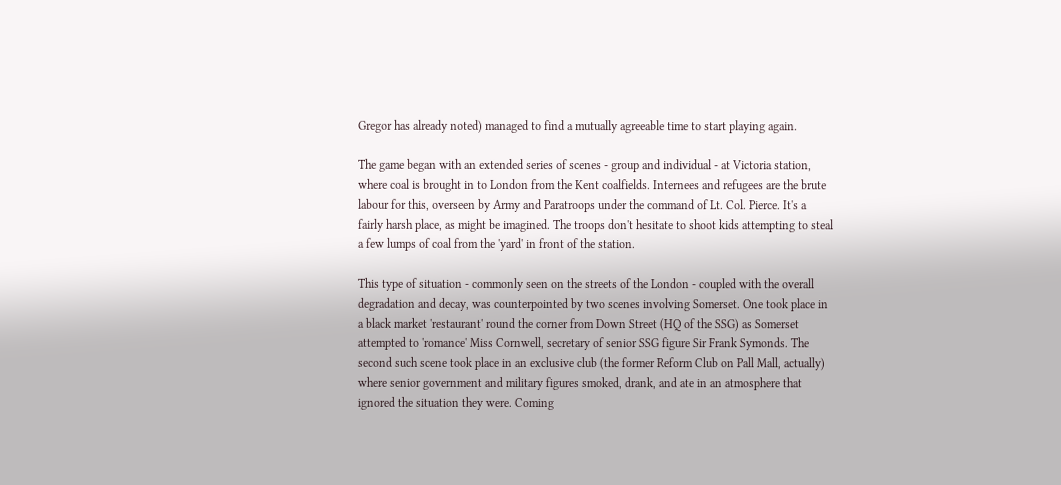Gregor has already noted) managed to find a mutually agreeable time to start playing again.

The game began with an extended series of scenes - group and individual - at Victoria station, where coal is brought in to London from the Kent coalfields. Internees and refugees are the brute labour for this, overseen by Army and Paratroops under the command of Lt. Col. Pierce. It's a fairly harsh place, as might be imagined. The troops don't hesitate to shoot kids attempting to steal a few lumps of coal from the 'yard' in front of the station.

This type of situation - commonly seen on the streets of the London - coupled with the overall degradation and decay, was counterpointed by two scenes involving Somerset. One took place in a black market 'restaurant' round the corner from Down Street (HQ of the SSG) as Somerset attempted to 'romance' Miss Cornwell, secretary of senior SSG figure Sir Frank Symonds. The second such scene took place in an exclusive club (the former Reform Club on Pall Mall, actually) where senior government and military figures smoked, drank, and ate in an atmosphere that ignored the situation they were. Coming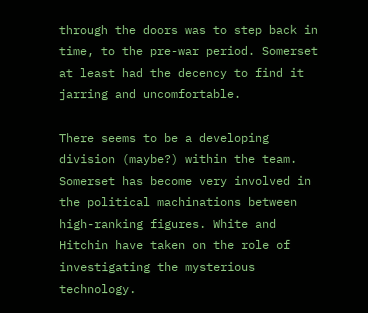through the doors was to step back in time, to the pre-war period. Somerset at least had the decency to find it jarring and uncomfortable.

There seems to be a developing division (maybe?) within the team. Somerset has become very involved in the political machinations between high-ranking figures. White and Hitchin have taken on the role of investigating the mysterious technology.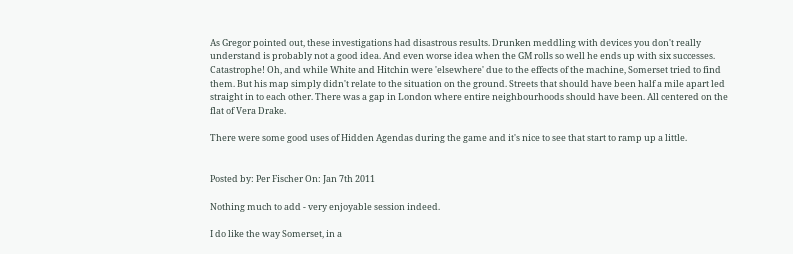As Gregor pointed out, these investigations had disastrous results. Drunken meddling with devices you don't really understand is probably not a good idea. And even worse idea when the GM rolls so well he ends up with six successes. Catastrophe! Oh, and while White and Hitchin were 'elsewhere' due to the effects of the machine, Somerset tried to find them. But his map simply didn't relate to the situation on the ground. Streets that should have been half a mile apart led straight in to each other. There was a gap in London where entire neighbourhoods should have been. All centered on the flat of Vera Drake.

There were some good uses of Hidden Agendas during the game and it's nice to see that start to ramp up a little.


Posted by: Per Fischer On: Jan 7th 2011

Nothing much to add - very enjoyable session indeed.

I do like the way Somerset, in a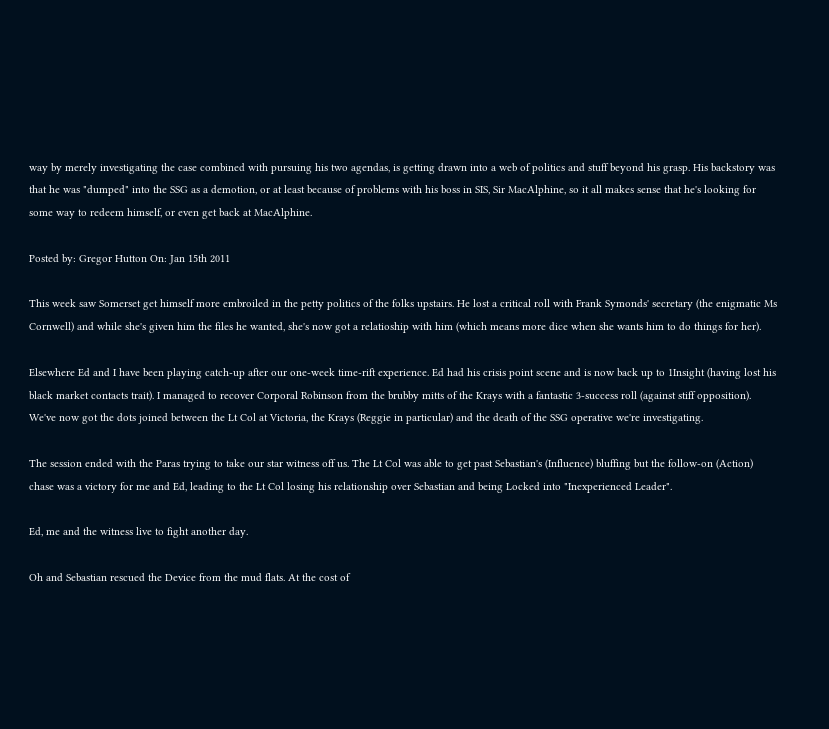way by merely investigating the case combined with pursuing his two agendas, is getting drawn into a web of politics and stuff beyond his grasp. His backstory was that he was "dumped" into the SSG as a demotion, or at least because of problems with his boss in SIS, Sir MacAlphine, so it all makes sense that he's looking for some way to redeem himself, or even get back at MacAlphine.

Posted by: Gregor Hutton On: Jan 15th 2011

This week saw Somerset get himself more embroiled in the petty politics of the folks upstairs. He lost a critical roll with Frank Symonds' secretary (the enigmatic Ms Cornwell) and while she's given him the files he wanted, she's now got a relatioship with him (which means more dice when she wants him to do things for her).

Elsewhere Ed and I have been playing catch-up after our one-week time-rift experience. Ed had his crisis point scene and is now back up to 1Insight (having lost his black market contacts trait). I managed to recover Corporal Robinson from the brubby mitts of the Krays with a fantastic 3-success roll (against stiff opposition). We've now got the dots joined between the Lt Col at Victoria, the Krays (Reggie in particular) and the death of the SSG operative we're investigating.

The session ended with the Paras trying to take our star witness off us. The Lt Col was able to get past Sebastian's (Influence) bluffing but the follow-on (Action) chase was a victory for me and Ed, leading to the Lt Col losing his relationship over Sebastian and being Locked into "Inexperienced Leader".

Ed, me and the witness live to fight another day.

Oh and Sebastian rescued the Device from the mud flats. At the cost of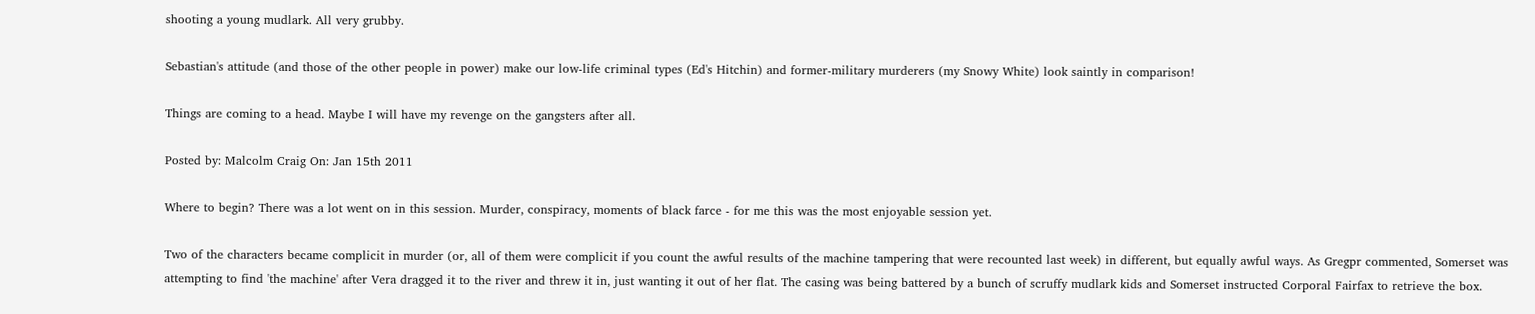shooting a young mudlark. All very grubby.

Sebastian's attitude (and those of the other people in power) make our low-life criminal types (Ed's Hitchin) and former-military murderers (my Snowy White) look saintly in comparison!

Things are coming to a head. Maybe I will have my revenge on the gangsters after all.

Posted by: Malcolm Craig On: Jan 15th 2011

Where to begin? There was a lot went on in this session. Murder, conspiracy, moments of black farce - for me this was the most enjoyable session yet.

Two of the characters became complicit in murder (or, all of them were complicit if you count the awful results of the machine tampering that were recounted last week) in different, but equally awful ways. As Gregpr commented, Somerset was attempting to find 'the machine' after Vera dragged it to the river and threw it in, just wanting it out of her flat. The casing was being battered by a bunch of scruffy mudlark kids and Somerset instructed Corporal Fairfax to retrieve the box.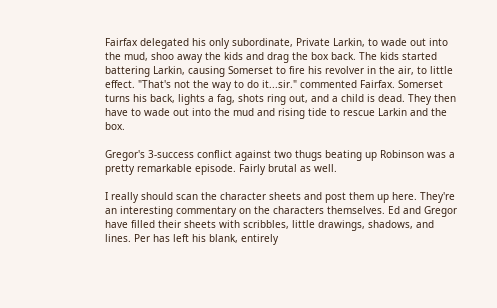Fairfax delegated his only subordinate, Private Larkin, to wade out into the mud, shoo away the kids and drag the box back. The kids started battering Larkin, causing Somerset to fire his revolver in the air, to little effect. "That's not the way to do it...sir." commented Fairfax. Somerset turns his back, lights a fag, shots ring out, and a child is dead. They then have to wade out into the mud and rising tide to rescue Larkin and the box.

Gregor's 3-success conflict against two thugs beating up Robinson was a pretty remarkable episode. Fairly brutal as well.

I really should scan the character sheets and post them up here. They're an interesting commentary on the characters themselves. Ed and Gregor have filled their sheets with scribbles, little drawings, shadows, and lines. Per has left his blank, entirely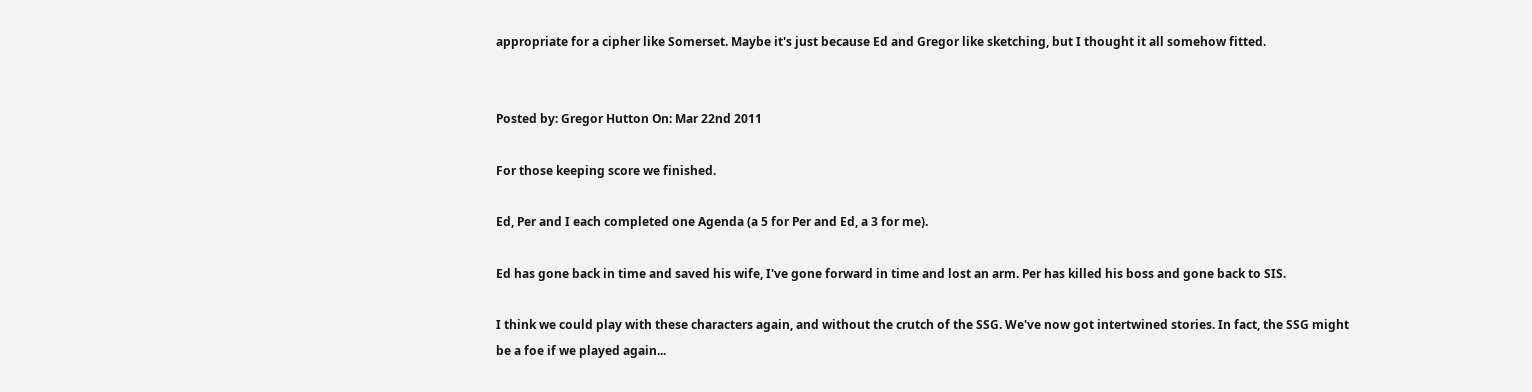appropriate for a cipher like Somerset. Maybe it's just because Ed and Gregor like sketching, but I thought it all somehow fitted.


Posted by: Gregor Hutton On: Mar 22nd 2011

For those keeping score we finished.

Ed, Per and I each completed one Agenda (a 5 for Per and Ed, a 3 for me).

Ed has gone back in time and saved his wife, I've gone forward in time and lost an arm. Per has killed his boss and gone back to SIS.

I think we could play with these characters again, and without the crutch of the SSG. We've now got intertwined stories. In fact, the SSG might be a foe if we played again...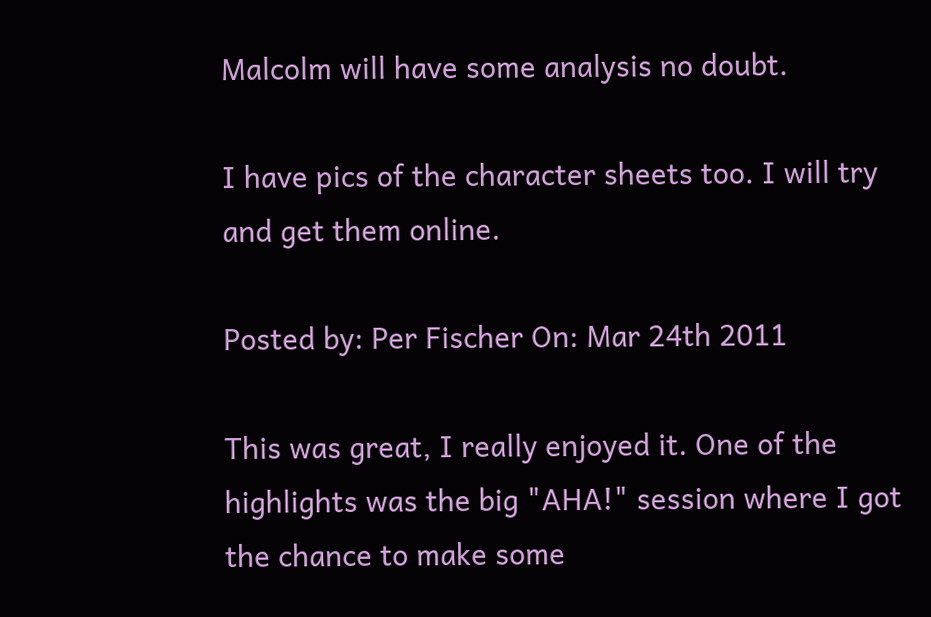Malcolm will have some analysis no doubt.

I have pics of the character sheets too. I will try and get them online.

Posted by: Per Fischer On: Mar 24th 2011

This was great, I really enjoyed it. One of the highlights was the big "AHA!" session where I got the chance to make some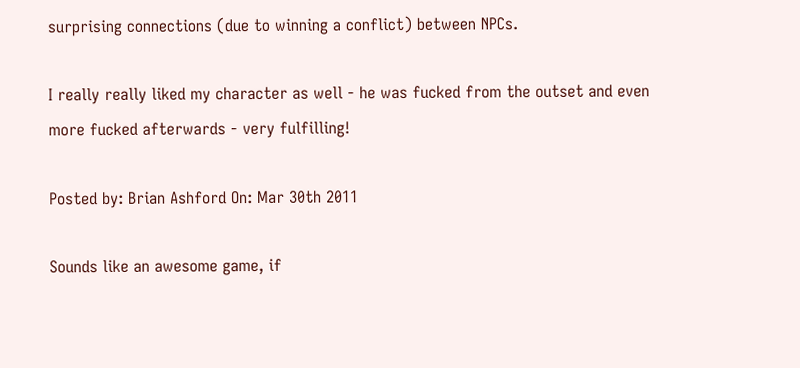surprising connections (due to winning a conflict) between NPCs.

I really really liked my character as well - he was fucked from the outset and even more fucked afterwards - very fulfilling!

Posted by: Brian Ashford On: Mar 30th 2011

Sounds like an awesome game, if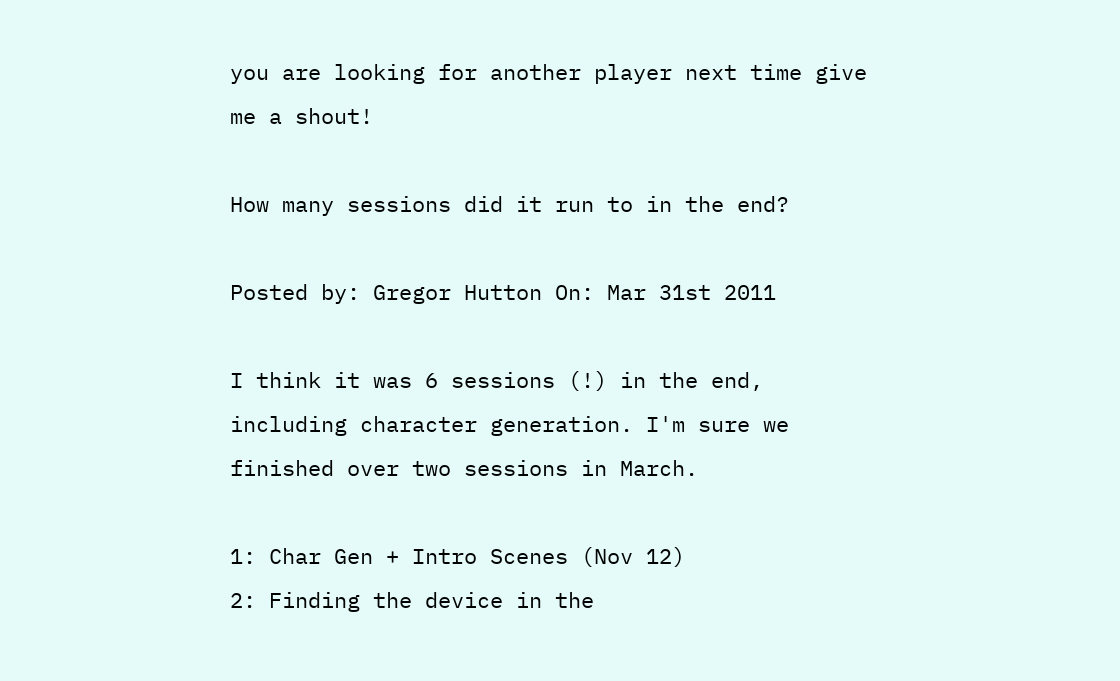you are looking for another player next time give me a shout!

How many sessions did it run to in the end?

Posted by: Gregor Hutton On: Mar 31st 2011

I think it was 6 sessions (!) in the end, including character generation. I'm sure we finished over two sessions in March.

1: Char Gen + Intro Scenes (Nov 12)
2: Finding the device in the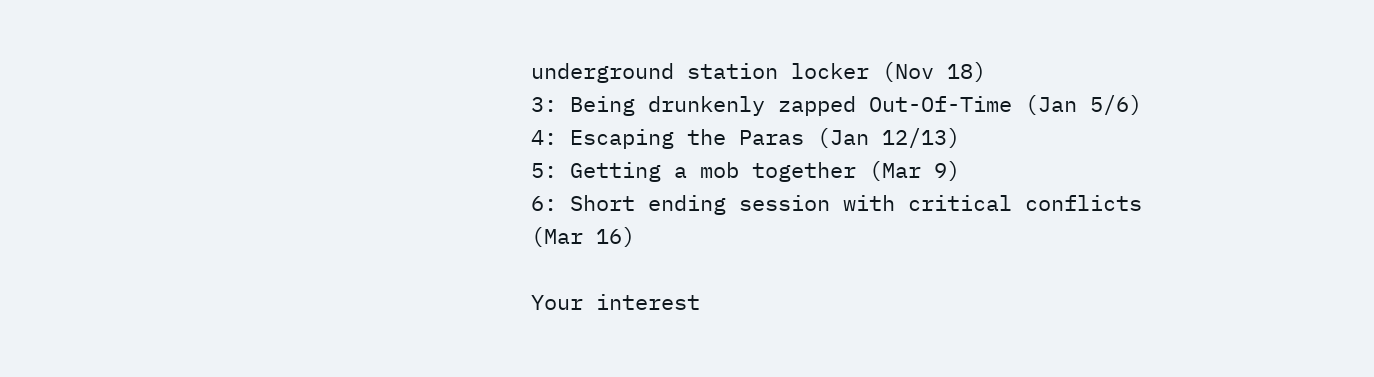underground station locker (Nov 18)
3: Being drunkenly zapped Out-Of-Time (Jan 5/6)
4: Escaping the Paras (Jan 12/13)
5: Getting a mob together (Mar 9)
6: Short ending session with critical conflicts (Mar 16)

Your interest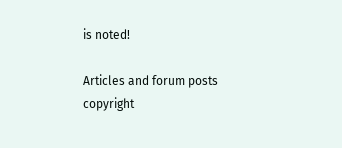is noted!

Articles and forum posts copyright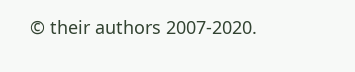© their authors 2007-2020.